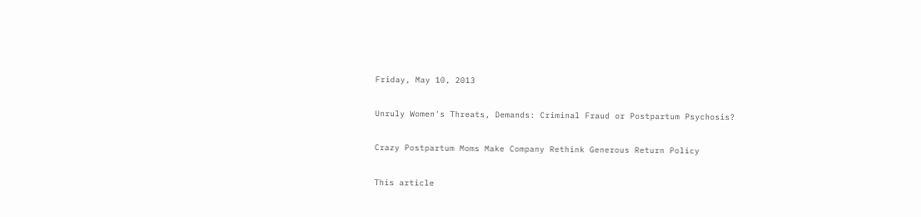Friday, May 10, 2013

Unruly Women's Threats, Demands: Criminal Fraud or Postpartum Psychosis?

Crazy Postpartum Moms Make Company Rethink Generous Return Policy

This article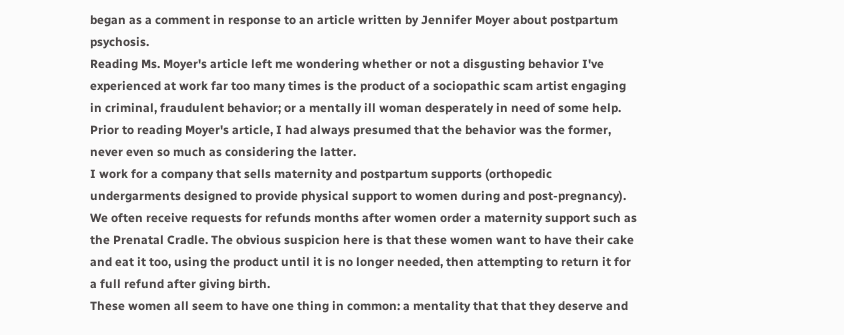began as a comment in response to an article written by Jennifer Moyer about postpartum psychosis.
Reading Ms. Moyer's article left me wondering whether or not a disgusting behavior I've experienced at work far too many times is the product of a sociopathic scam artist engaging in criminal, fraudulent behavior; or a mentally ill woman desperately in need of some help. Prior to reading Moyer's article, I had always presumed that the behavior was the former, never even so much as considering the latter.
I work for a company that sells maternity and postpartum supports (orthopedic undergarments designed to provide physical support to women during and post-pregnancy).
We often receive requests for refunds months after women order a maternity support such as the Prenatal Cradle. The obvious suspicion here is that these women want to have their cake and eat it too, using the product until it is no longer needed, then attempting to return it for a full refund after giving birth.
These women all seem to have one thing in common: a mentality that that they deserve and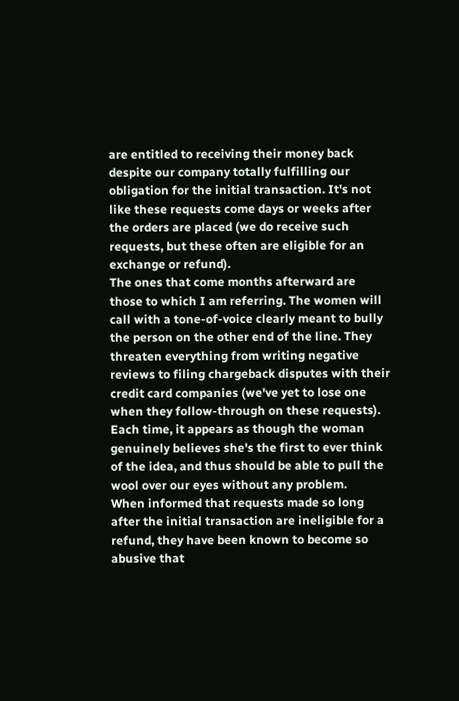are entitled to receiving their money back despite our company totally fulfilling our obligation for the initial transaction. It's not like these requests come days or weeks after the orders are placed (we do receive such requests, but these often are eligible for an exchange or refund).
The ones that come months afterward are those to which I am referring. The women will call with a tone-of-voice clearly meant to bully the person on the other end of the line. They threaten everything from writing negative reviews to filing chargeback disputes with their credit card companies (we've yet to lose one when they follow-through on these requests). Each time, it appears as though the woman genuinely believes she's the first to ever think of the idea, and thus should be able to pull the wool over our eyes without any problem.
When informed that requests made so long after the initial transaction are ineligible for a refund, they have been known to become so abusive that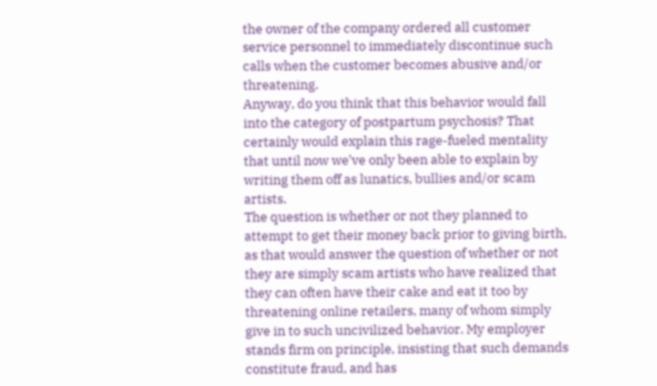the owner of the company ordered all customer service personnel to immediately discontinue such calls when the customer becomes abusive and/or threatening.
Anyway, do you think that this behavior would fall into the category of postpartum psychosis? That certainly would explain this rage-fueled mentality that until now we've only been able to explain by writing them off as lunatics, bullies and/or scam artists.
The question is whether or not they planned to attempt to get their money back prior to giving birth, as that would answer the question of whether or not they are simply scam artists who have realized that they can often have their cake and eat it too by threatening online retailers, many of whom simply give in to such uncivilized behavior. My employer stands firm on principle, insisting that such demands constitute fraud, and has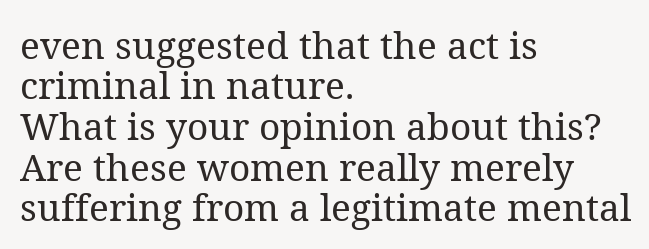even suggested that the act is criminal in nature.
What is your opinion about this? Are these women really merely suffering from a legitimate mental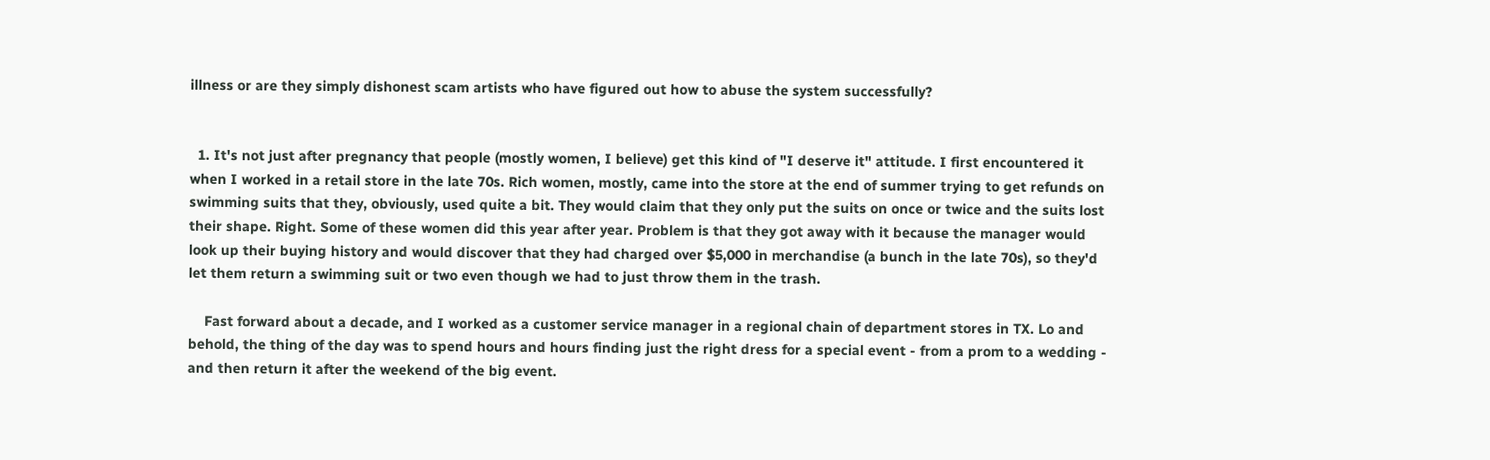illness or are they simply dishonest scam artists who have figured out how to abuse the system successfully?


  1. It's not just after pregnancy that people (mostly women, I believe) get this kind of "I deserve it" attitude. I first encountered it when I worked in a retail store in the late 70s. Rich women, mostly, came into the store at the end of summer trying to get refunds on swimming suits that they, obviously, used quite a bit. They would claim that they only put the suits on once or twice and the suits lost their shape. Right. Some of these women did this year after year. Problem is that they got away with it because the manager would look up their buying history and would discover that they had charged over $5,000 in merchandise (a bunch in the late 70s), so they'd let them return a swimming suit or two even though we had to just throw them in the trash.

    Fast forward about a decade, and I worked as a customer service manager in a regional chain of department stores in TX. Lo and behold, the thing of the day was to spend hours and hours finding just the right dress for a special event - from a prom to a wedding - and then return it after the weekend of the big event.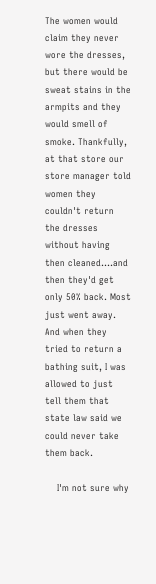The women would claim they never wore the dresses, but there would be sweat stains in the armpits and they would smell of smoke. Thankfully, at that store our store manager told women they couldn't return the dresses without having then cleaned....and then they'd get only 50% back. Most just went away. And when they tried to return a bathing suit, I was allowed to just tell them that state law said we could never take them back.

    I'm not sure why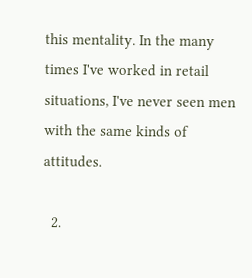this mentality. In the many times I've worked in retail situations, I've never seen men with the same kinds of attitudes.

  2.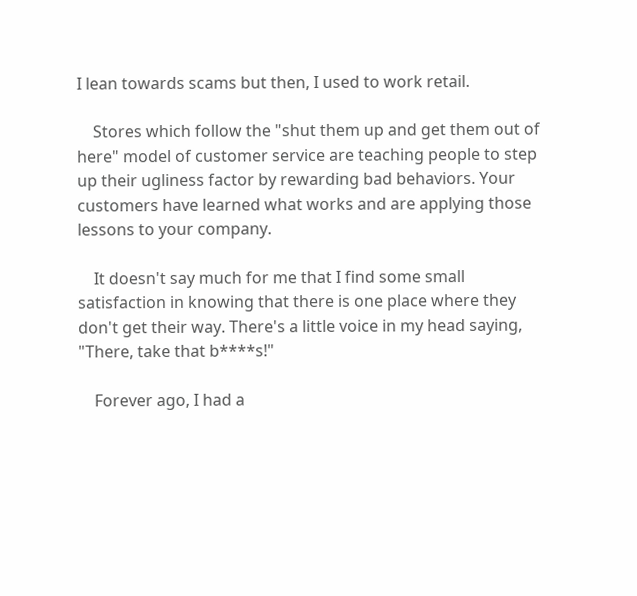I lean towards scams but then, I used to work retail.

    Stores which follow the "shut them up and get them out of here" model of customer service are teaching people to step up their ugliness factor by rewarding bad behaviors. Your customers have learned what works and are applying those lessons to your company.

    It doesn't say much for me that I find some small satisfaction in knowing that there is one place where they don't get their way. There's a little voice in my head saying, "There, take that b****s!"

    Forever ago, I had a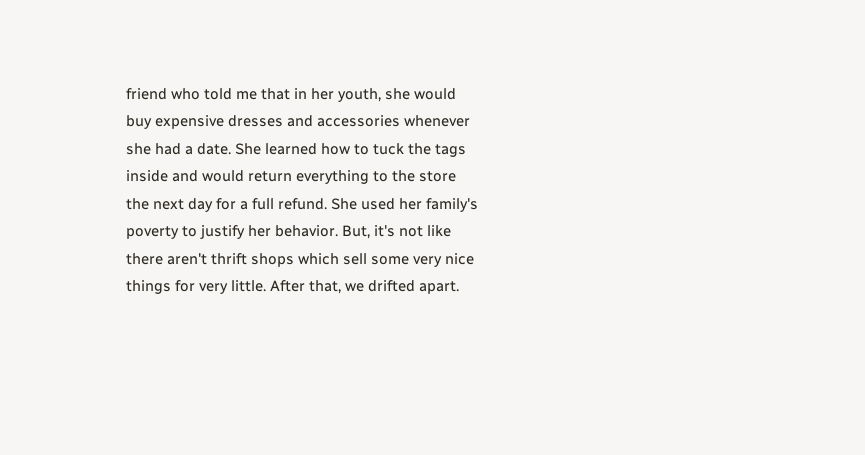friend who told me that in her youth, she would buy expensive dresses and accessories whenever she had a date. She learned how to tuck the tags inside and would return everything to the store the next day for a full refund. She used her family's poverty to justify her behavior. But, it's not like there aren't thrift shops which sell some very nice things for very little. After that, we drifted apart.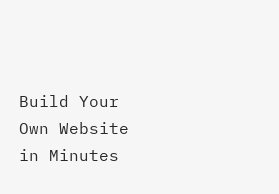Build Your Own Website in Minutes